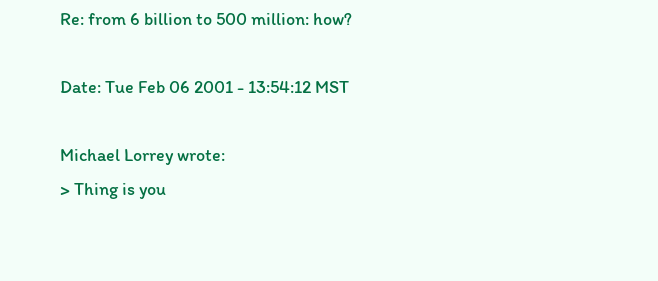Re: from 6 billion to 500 million: how?

Date: Tue Feb 06 2001 - 13:54:12 MST

Michael Lorrey wrote:
> Thing is you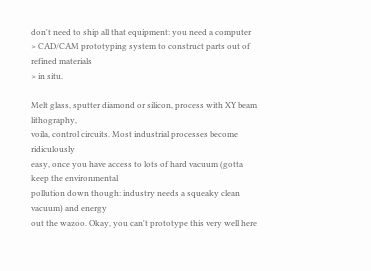don't need to ship all that equipment: you need a computer
> CAD/CAM prototyping system to construct parts out of refined materials
> in situ.

Melt glass, sputter diamond or silicon, process with XY beam lithography,
voila, control circuits. Most industrial processes become ridiculously
easy, once you have access to lots of hard vacuum (gotta keep the environmental
pollution down though: industry needs a squeaky clean vacuum) and energy
out the wazoo. Okay, you can't prototype this very well here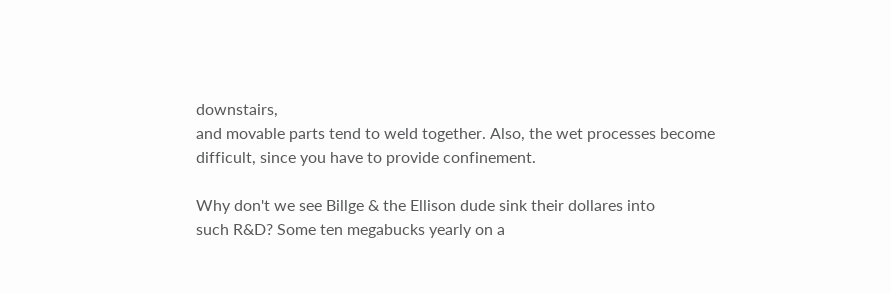downstairs,
and movable parts tend to weld together. Also, the wet processes become
difficult, since you have to provide confinement.

Why don't we see Billge & the Ellison dude sink their dollares into
such R&D? Some ten megabucks yearly on a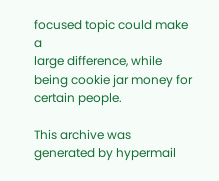focused topic could make a
large difference, while being cookie jar money for certain people.

This archive was generated by hypermail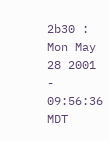2b30 : Mon May 28 2001 - 09:56:36 MDT